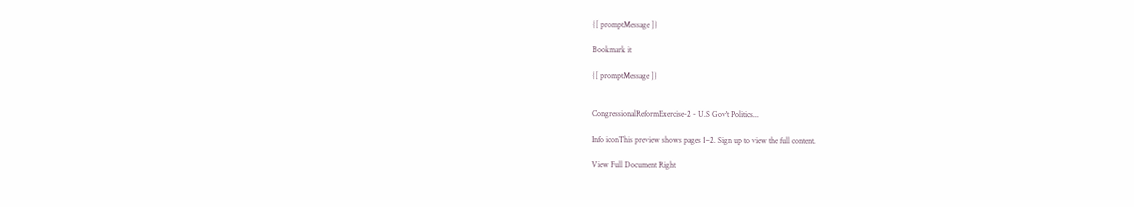{[ promptMessage ]}

Bookmark it

{[ promptMessage ]}


CongressionalReformExercise-2 - U.S Gov't Politics...

Info iconThis preview shows pages 1–2. Sign up to view the full content.

View Full Document Right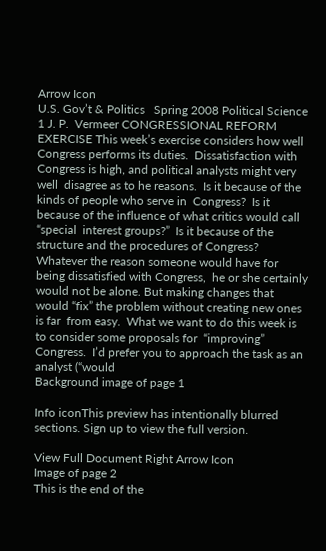Arrow Icon
U.S. Gov’t & Politics   Spring 2008 Political Science 1 J. P.  Vermeer CONGRESSIONAL REFORM EXERCISE This week’s exercise considers how well Congress performs its duties.  Dissatisfaction with Congress is high, and political analysts might very well  disagree as to he reasons.  Is it because of the kinds of people who serve in  Congress?  Is it because of the influence of what critics would call “special  interest groups?”  Is it because of the structure and the procedures of Congress?  Whatever the reason someone would have for being dissatisfied with Congress,  he or she certainly would not be alone. But making changes that would “fix” the problem without creating new ones is far  from easy.  What we want to do this week is to consider some proposals for  “improving” Congress.  I’d prefer you to approach the task as an analyst (“would
Background image of page 1

Info iconThis preview has intentionally blurred sections. Sign up to view the full version.

View Full Document Right Arrow Icon
Image of page 2
This is the end of the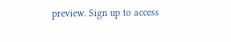preview. Sign up to access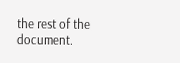the rest of the document.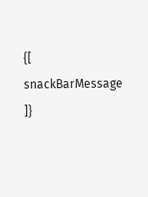{[ snackBarMessage ]}